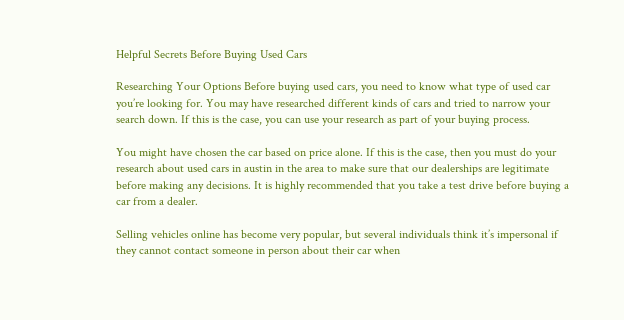Helpful Secrets Before Buying Used Cars

Researching Your Options Before buying used cars, you need to know what type of used car you’re looking for. You may have researched different kinds of cars and tried to narrow your search down. If this is the case, you can use your research as part of your buying process.

You might have chosen the car based on price alone. If this is the case, then you must do your research about used cars in austin in the area to make sure that our dealerships are legitimate before making any decisions. It is highly recommended that you take a test drive before buying a car from a dealer.

Selling vehicles online has become very popular, but several individuals think it’s impersonal if they cannot contact someone in person about their car when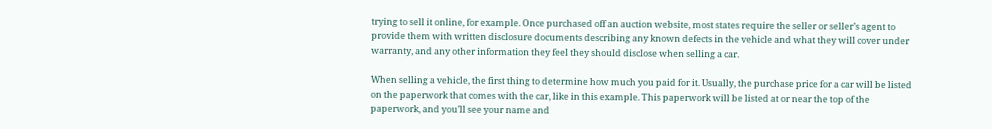trying to sell it online, for example. Once purchased off an auction website, most states require the seller or seller’s agent to provide them with written disclosure documents describing any known defects in the vehicle and what they will cover under warranty, and any other information they feel they should disclose when selling a car.

When selling a vehicle, the first thing to determine how much you paid for it. Usually, the purchase price for a car will be listed on the paperwork that comes with the car, like in this example. This paperwork will be listed at or near the top of the paperwork, and you’ll see your name and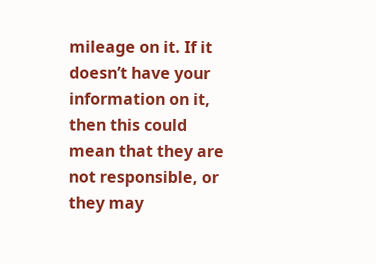mileage on it. If it doesn’t have your information on it, then this could mean that they are not responsible, or they may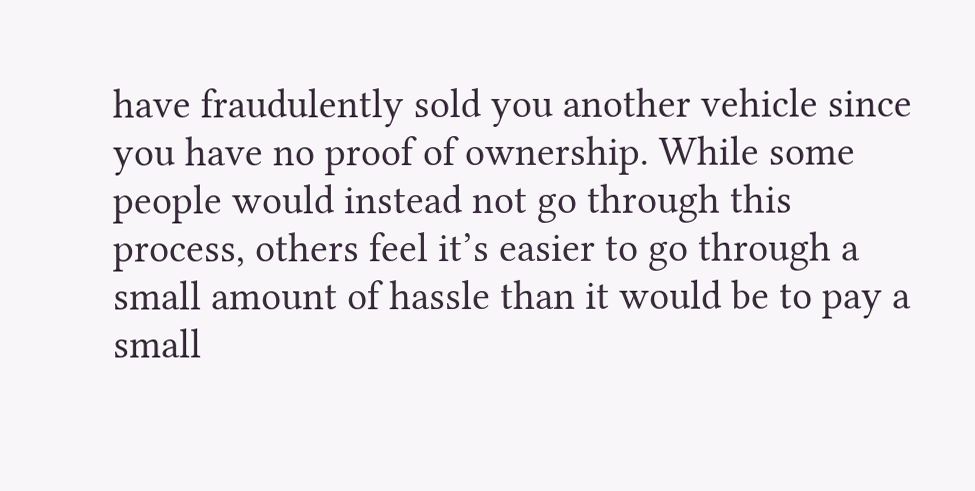have fraudulently sold you another vehicle since you have no proof of ownership. While some people would instead not go through this process, others feel it’s easier to go through a small amount of hassle than it would be to pay a small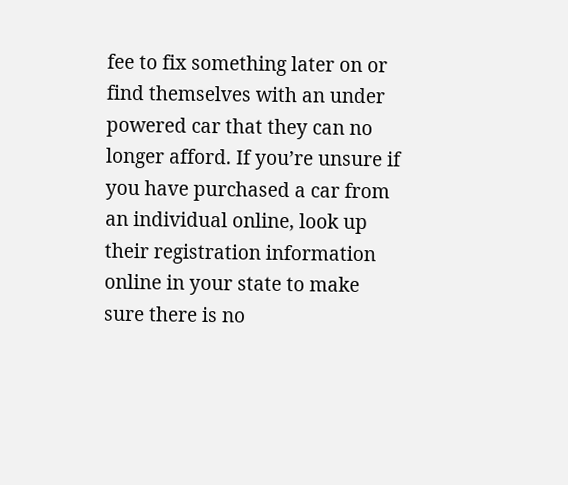fee to fix something later on or find themselves with an under powered car that they can no longer afford. If you’re unsure if you have purchased a car from an individual online, look up their registration information online in your state to make sure there is no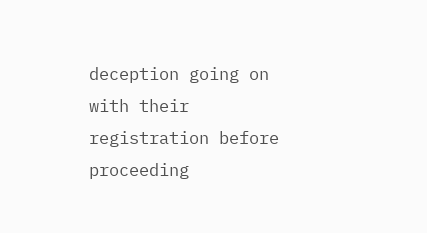deception going on with their registration before proceeding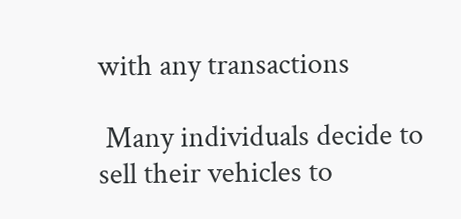with any transactions

 Many individuals decide to sell their vehicles to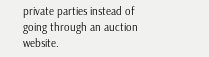private parties instead of going through an auction website.